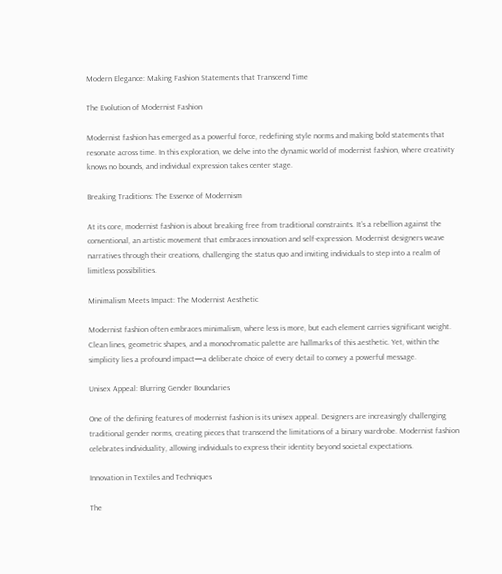Modern Elegance: Making Fashion Statements that Transcend Time

The Evolution of Modernist Fashion

Modernist fashion has emerged as a powerful force, redefining style norms and making bold statements that resonate across time. In this exploration, we delve into the dynamic world of modernist fashion, where creativity knows no bounds, and individual expression takes center stage.

Breaking Traditions: The Essence of Modernism

At its core, modernist fashion is about breaking free from traditional constraints. It’s a rebellion against the conventional, an artistic movement that embraces innovation and self-expression. Modernist designers weave narratives through their creations, challenging the status quo and inviting individuals to step into a realm of limitless possibilities.

Minimalism Meets Impact: The Modernist Aesthetic

Modernist fashion often embraces minimalism, where less is more, but each element carries significant weight. Clean lines, geometric shapes, and a monochromatic palette are hallmarks of this aesthetic. Yet, within the simplicity lies a profound impact—a deliberate choice of every detail to convey a powerful message.

Unisex Appeal: Blurring Gender Boundaries

One of the defining features of modernist fashion is its unisex appeal. Designers are increasingly challenging traditional gender norms, creating pieces that transcend the limitations of a binary wardrobe. Modernist fashion celebrates individuality, allowing individuals to express their identity beyond societal expectations.

Innovation in Textiles and Techniques

The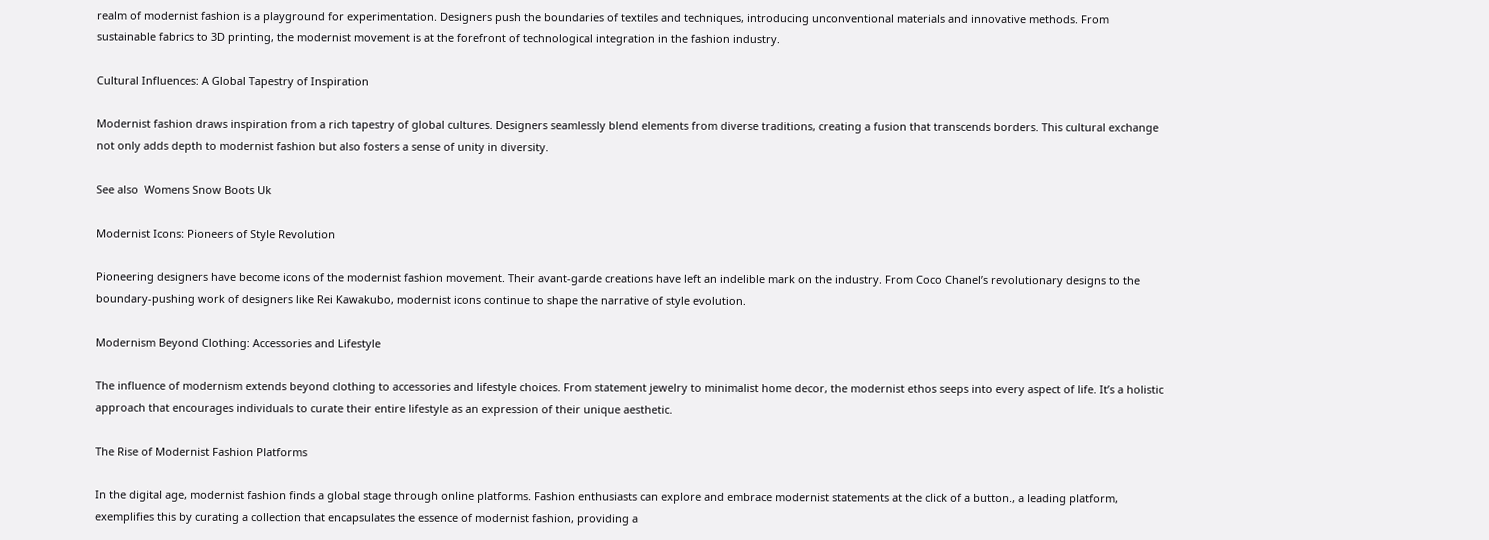realm of modernist fashion is a playground for experimentation. Designers push the boundaries of textiles and techniques, introducing unconventional materials and innovative methods. From sustainable fabrics to 3D printing, the modernist movement is at the forefront of technological integration in the fashion industry.

Cultural Influences: A Global Tapestry of Inspiration

Modernist fashion draws inspiration from a rich tapestry of global cultures. Designers seamlessly blend elements from diverse traditions, creating a fusion that transcends borders. This cultural exchange not only adds depth to modernist fashion but also fosters a sense of unity in diversity.

See also  Womens Snow Boots Uk

Modernist Icons: Pioneers of Style Revolution

Pioneering designers have become icons of the modernist fashion movement. Their avant-garde creations have left an indelible mark on the industry. From Coco Chanel’s revolutionary designs to the boundary-pushing work of designers like Rei Kawakubo, modernist icons continue to shape the narrative of style evolution.

Modernism Beyond Clothing: Accessories and Lifestyle

The influence of modernism extends beyond clothing to accessories and lifestyle choices. From statement jewelry to minimalist home decor, the modernist ethos seeps into every aspect of life. It’s a holistic approach that encourages individuals to curate their entire lifestyle as an expression of their unique aesthetic.

The Rise of Modernist Fashion Platforms

In the digital age, modernist fashion finds a global stage through online platforms. Fashion enthusiasts can explore and embrace modernist statements at the click of a button., a leading platform, exemplifies this by curating a collection that encapsulates the essence of modernist fashion, providing a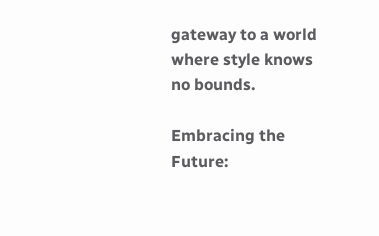gateway to a world where style knows no bounds.

Embracing the Future: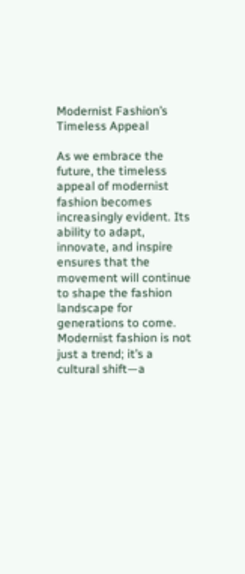Modernist Fashion’s Timeless Appeal

As we embrace the future, the timeless appeal of modernist fashion becomes increasingly evident. Its ability to adapt, innovate, and inspire ensures that the movement will continue to shape the fashion landscape for generations to come. Modernist fashion is not just a trend; it’s a cultural shift—a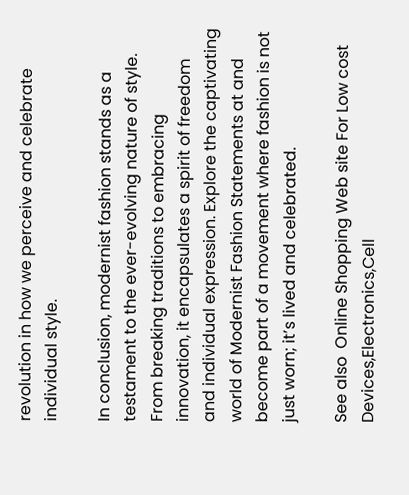revolution in how we perceive and celebrate individual style.

In conclusion, modernist fashion stands as a testament to the ever-evolving nature of style. From breaking traditions to embracing innovation, it encapsulates a spirit of freedom and individual expression. Explore the captivating world of Modernist Fashion Statements at and become part of a movement where fashion is not just worn; it’s lived and celebrated.

See also  Online Shopping Web site For Low cost Devices,Electronics,Cell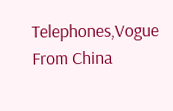Telephones,Vogue From China